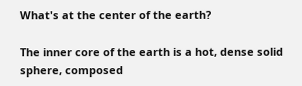What's at the center of the earth?

The inner core of the earth is a hot, dense solid sphere, composed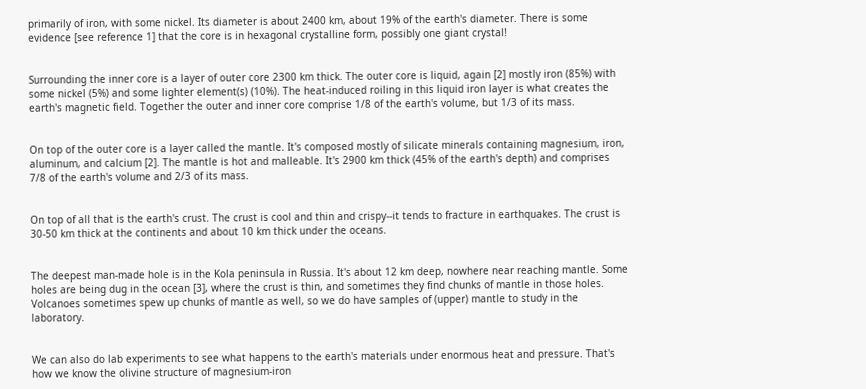primarily of iron, with some nickel. Its diameter is about 2400 km, about 19% of the earth's diameter. There is some evidence [see reference 1] that the core is in hexagonal crystalline form, possibly one giant crystal!


Surrounding the inner core is a layer of outer core 2300 km thick. The outer core is liquid, again [2] mostly iron (85%) with some nickel (5%) and some lighter element(s) (10%). The heat-induced roiling in this liquid iron layer is what creates the earth's magnetic field. Together the outer and inner core comprise 1/8 of the earth's volume, but 1/3 of its mass.


On top of the outer core is a layer called the mantle. It's composed mostly of silicate minerals containing magnesium, iron, aluminum, and calcium [2]. The mantle is hot and malleable. It's 2900 km thick (45% of the earth's depth) and comprises 7/8 of the earth's volume and 2/3 of its mass.


On top of all that is the earth's crust. The crust is cool and thin and crispy--it tends to fracture in earthquakes. The crust is 30-50 km thick at the continents and about 10 km thick under the oceans.


The deepest man-made hole is in the Kola peninsula in Russia. It's about 12 km deep, nowhere near reaching mantle. Some holes are being dug in the ocean [3], where the crust is thin, and sometimes they find chunks of mantle in those holes. Volcanoes sometimes spew up chunks of mantle as well, so we do have samples of (upper) mantle to study in the laboratory.


We can also do lab experiments to see what happens to the earth's materials under enormous heat and pressure. That's how we know the olivine structure of magnesium-iron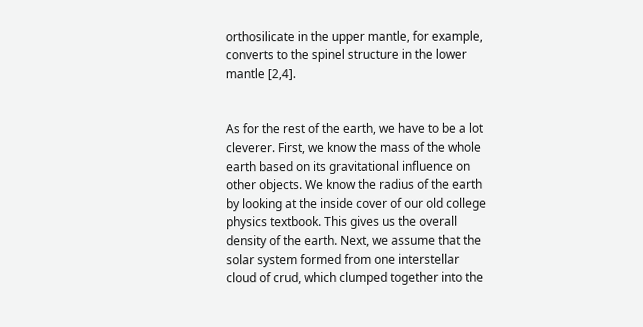orthosilicate in the upper mantle, for example, converts to the spinel structure in the lower mantle [2,4].


As for the rest of the earth, we have to be a lot cleverer. First, we know the mass of the whole earth based on its gravitational influence on other objects. We know the radius of the earth by looking at the inside cover of our old college physics textbook. This gives us the overall density of the earth. Next, we assume that the solar system formed from one interstellar cloud of crud, which clumped together into the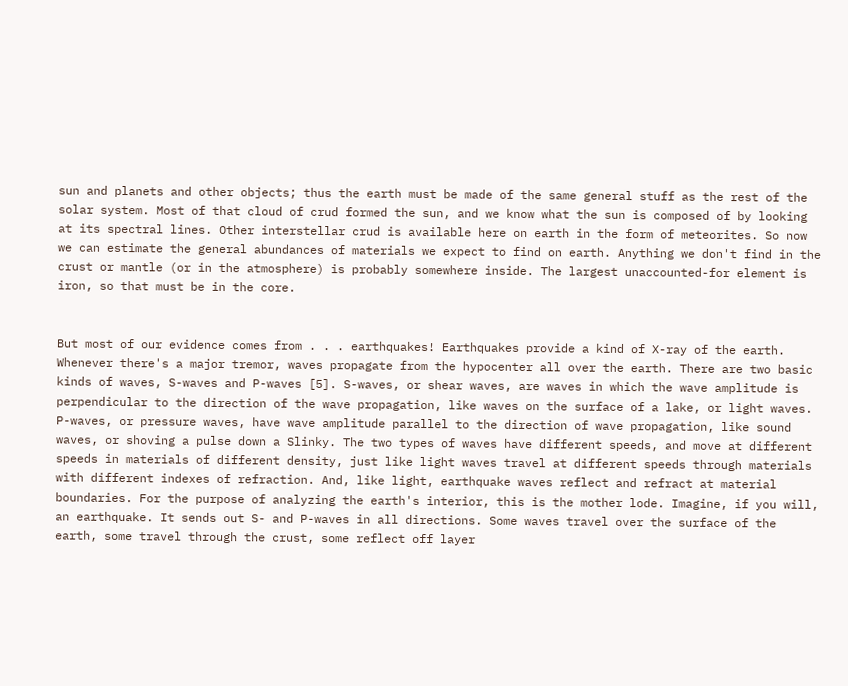sun and planets and other objects; thus the earth must be made of the same general stuff as the rest of the solar system. Most of that cloud of crud formed the sun, and we know what the sun is composed of by looking at its spectral lines. Other interstellar crud is available here on earth in the form of meteorites. So now we can estimate the general abundances of materials we expect to find on earth. Anything we don't find in the crust or mantle (or in the atmosphere) is probably somewhere inside. The largest unaccounted-for element is iron, so that must be in the core.


But most of our evidence comes from . . . earthquakes! Earthquakes provide a kind of X-ray of the earth. Whenever there's a major tremor, waves propagate from the hypocenter all over the earth. There are two basic kinds of waves, S-waves and P-waves [5]. S-waves, or shear waves, are waves in which the wave amplitude is perpendicular to the direction of the wave propagation, like waves on the surface of a lake, or light waves. P-waves, or pressure waves, have wave amplitude parallel to the direction of wave propagation, like sound waves, or shoving a pulse down a Slinky. The two types of waves have different speeds, and move at different speeds in materials of different density, just like light waves travel at different speeds through materials with different indexes of refraction. And, like light, earthquake waves reflect and refract at material boundaries. For the purpose of analyzing the earth's interior, this is the mother lode. Imagine, if you will, an earthquake. It sends out S- and P-waves in all directions. Some waves travel over the surface of the earth, some travel through the crust, some reflect off layer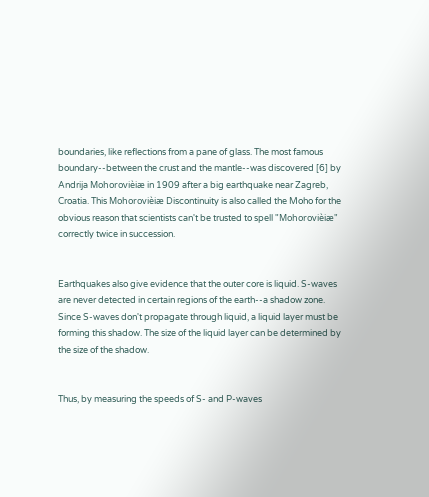boundaries, like reflections from a pane of glass. The most famous boundary--between the crust and the mantle--was discovered [6] by Andrija Mohorovièiæ in 1909 after a big earthquake near Zagreb, Croatia. This Mohorovièiæ Discontinuity is also called the Moho for the obvious reason that scientists can't be trusted to spell "Mohorovièiæ" correctly twice in succession.


Earthquakes also give evidence that the outer core is liquid. S-waves are never detected in certain regions of the earth--a shadow zone. Since S-waves don't propagate through liquid, a liquid layer must be forming this shadow. The size of the liquid layer can be determined by the size of the shadow.


Thus, by measuring the speeds of S- and P-waves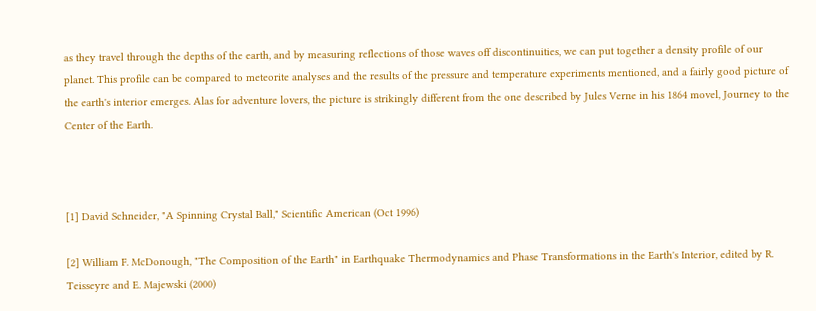as they travel through the depths of the earth, and by measuring reflections of those waves off discontinuities, we can put together a density profile of our planet. This profile can be compared to meteorite analyses and the results of the pressure and temperature experiments mentioned, and a fairly good picture of the earth's interior emerges. Alas for adventure lovers, the picture is strikingly different from the one described by Jules Verne in his 1864 movel, Journey to the Center of the Earth.



[1] David Schneider, "A Spinning Crystal Ball," Scientific American (Oct 1996)

[2] William F. McDonough, "The Composition of the Earth" in Earthquake Thermodynamics and Phase Transformations in the Earth's Interior, edited by R. Teisseyre and E. Majewski (2000)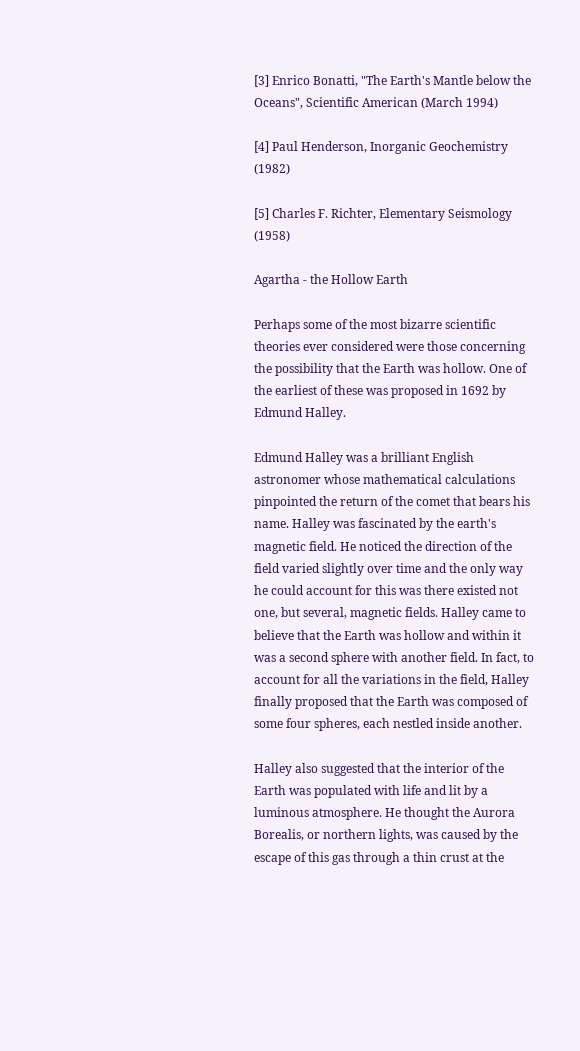[3] Enrico Bonatti, "The Earth's Mantle below the Oceans", Scientific American (March 1994)

[4] Paul Henderson, Inorganic Geochemistry (1982)

[5] Charles F. Richter, Elementary Seismology (1958)

Agartha - the Hollow Earth

Perhaps some of the most bizarre scientific theories ever considered were those concerning the possibility that the Earth was hollow. One of the earliest of these was proposed in 1692 by Edmund Halley.

Edmund Halley was a brilliant English astronomer whose mathematical calculations pinpointed the return of the comet that bears his name. Halley was fascinated by the earth's magnetic field. He noticed the direction of the field varied slightly over time and the only way he could account for this was there existed not one, but several, magnetic fields. Halley came to believe that the Earth was hollow and within it was a second sphere with another field. In fact, to account for all the variations in the field, Halley finally proposed that the Earth was composed of some four spheres, each nestled inside another.

Halley also suggested that the interior of the Earth was populated with life and lit by a luminous atmosphere. He thought the Aurora Borealis, or northern lights, was caused by the escape of this gas through a thin crust at the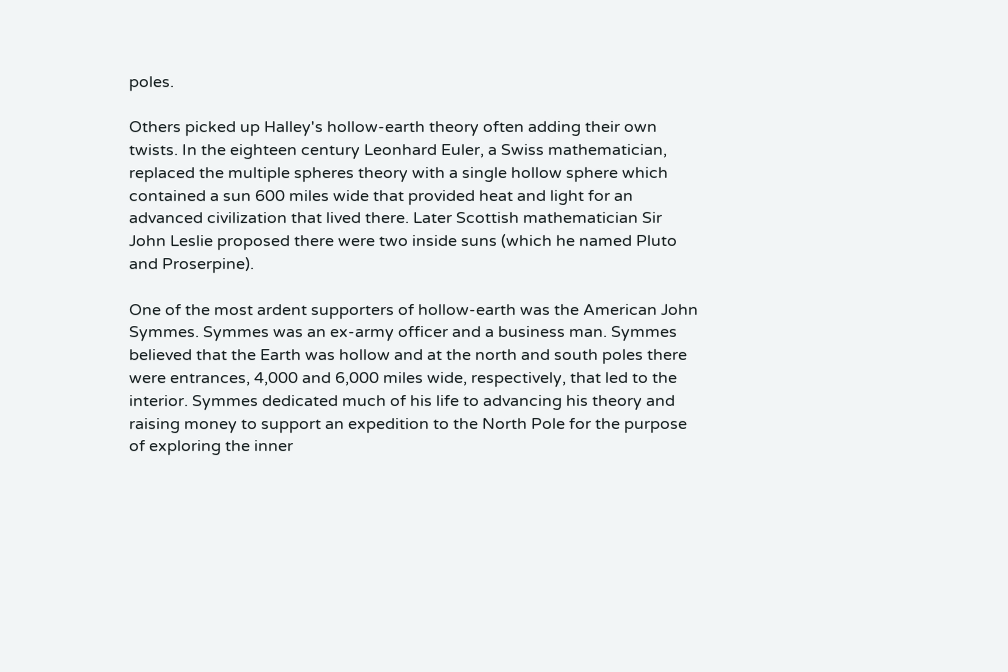poles.

Others picked up Halley's hollow-earth theory often adding their own twists. In the eighteen century Leonhard Euler, a Swiss mathematician, replaced the multiple spheres theory with a single hollow sphere which contained a sun 600 miles wide that provided heat and light for an advanced civilization that lived there. Later Scottish mathematician Sir John Leslie proposed there were two inside suns (which he named Pluto and Proserpine).

One of the most ardent supporters of hollow-earth was the American John Symmes. Symmes was an ex-army officer and a business man. Symmes believed that the Earth was hollow and at the north and south poles there were entrances, 4,000 and 6,000 miles wide, respectively, that led to the interior. Symmes dedicated much of his life to advancing his theory and raising money to support an expedition to the North Pole for the purpose of exploring the inner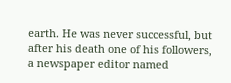earth. He was never successful, but after his death one of his followers, a newspaper editor named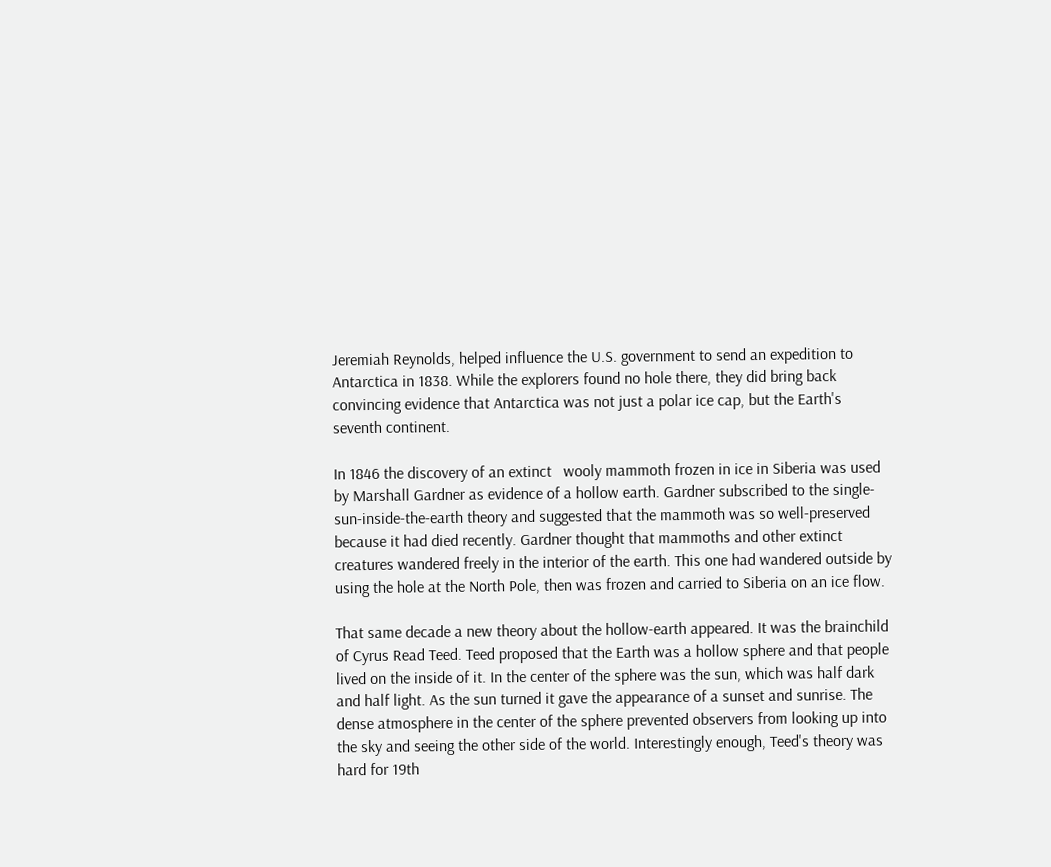Jeremiah Reynolds, helped influence the U.S. government to send an expedition to Antarctica in 1838. While the explorers found no hole there, they did bring back convincing evidence that Antarctica was not just a polar ice cap, but the Earth's seventh continent.

In 1846 the discovery of an extinct   wooly mammoth frozen in ice in Siberia was used by Marshall Gardner as evidence of a hollow earth. Gardner subscribed to the single-sun-inside-the-earth theory and suggested that the mammoth was so well-preserved because it had died recently. Gardner thought that mammoths and other extinct creatures wandered freely in the interior of the earth. This one had wandered outside by using the hole at the North Pole, then was frozen and carried to Siberia on an ice flow.

That same decade a new theory about the hollow-earth appeared. It was the brainchild of Cyrus Read Teed. Teed proposed that the Earth was a hollow sphere and that people lived on the inside of it. In the center of the sphere was the sun, which was half dark and half light. As the sun turned it gave the appearance of a sunset and sunrise. The dense atmosphere in the center of the sphere prevented observers from looking up into the sky and seeing the other side of the world. Interestingly enough, Teed's theory was hard for 19th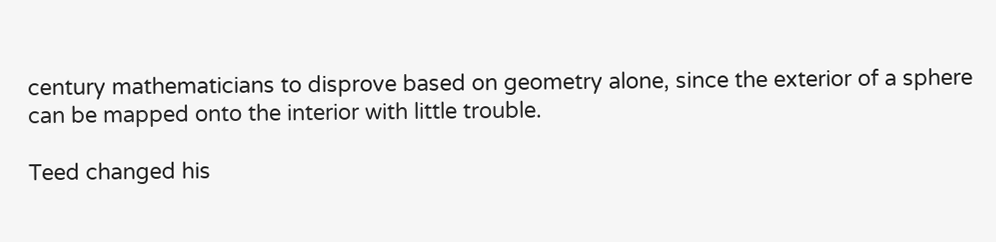century mathematicians to disprove based on geometry alone, since the exterior of a sphere can be mapped onto the interior with little trouble.

Teed changed his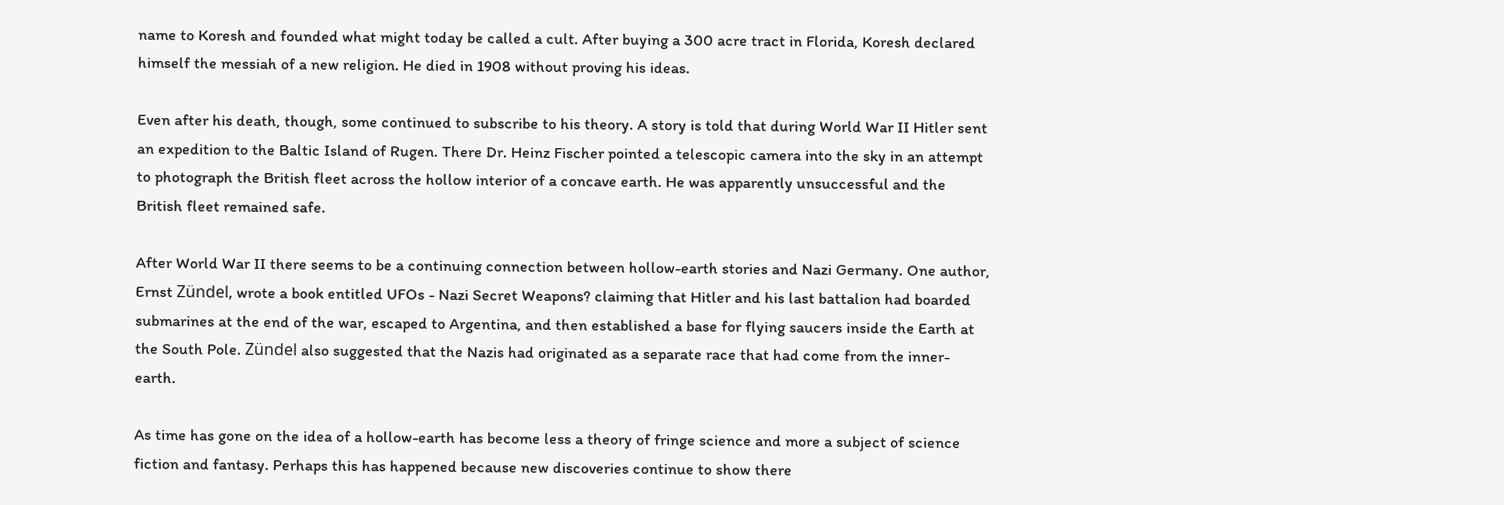name to Koresh and founded what might today be called a cult. After buying a 300 acre tract in Florida, Koresh declared himself the messiah of a new religion. He died in 1908 without proving his ideas.

Even after his death, though, some continued to subscribe to his theory. A story is told that during World War II Hitler sent an expedition to the Baltic Island of Rugen. There Dr. Heinz Fischer pointed a telescopic camera into the sky in an attempt to photograph the British fleet across the hollow interior of a concave earth. He was apparently unsuccessful and the British fleet remained safe.

After World War II there seems to be a continuing connection between hollow-earth stories and Nazi Germany. One author, Ernst Zündel, wrote a book entitled UFOs - Nazi Secret Weapons? claiming that Hitler and his last battalion had boarded submarines at the end of the war, escaped to Argentina, and then established a base for flying saucers inside the Earth at the South Pole. Zündel also suggested that the Nazis had originated as a separate race that had come from the inner-earth.

As time has gone on the idea of a hollow-earth has become less a theory of fringe science and more a subject of science fiction and fantasy. Perhaps this has happened because new discoveries continue to show there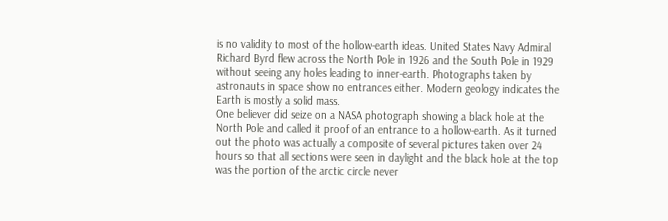is no validity to most of the hollow-earth ideas. United States Navy Admiral Richard Byrd flew across the North Pole in 1926 and the South Pole in 1929 without seeing any holes leading to inner-earth. Photographs taken by astronauts in space show no entrances either. Modern geology indicates the Earth is mostly a solid mass.
One believer did seize on a NASA photograph showing a black hole at the North Pole and called it proof of an entrance to a hollow-earth. As it turned out the photo was actually a composite of several pictures taken over 24 hours so that all sections were seen in daylight and the black hole at the top was the portion of the arctic circle never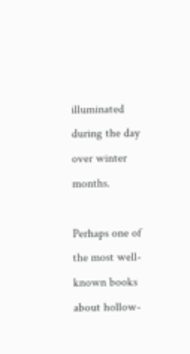illuminated during the day over winter months.

Perhaps one of the most well-known books about hollow-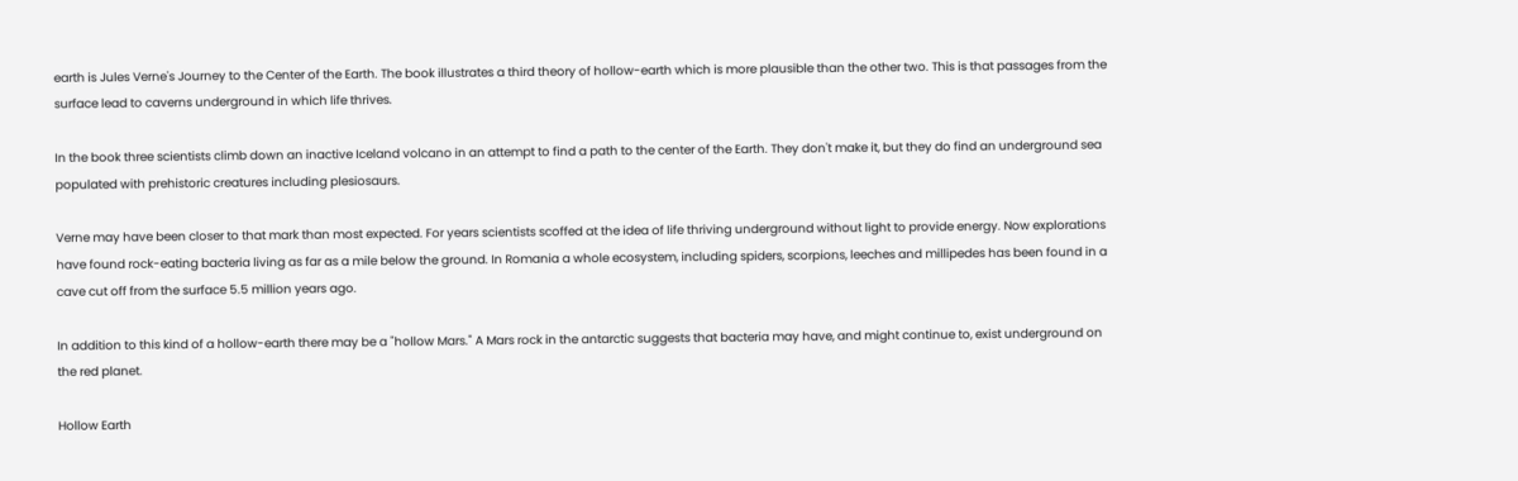earth is Jules Verne's Journey to the Center of the Earth. The book illustrates a third theory of hollow-earth which is more plausible than the other two. This is that passages from the surface lead to caverns underground in which life thrives.

In the book three scientists climb down an inactive Iceland volcano in an attempt to find a path to the center of the Earth. They don't make it, but they do find an underground sea populated with prehistoric creatures including plesiosaurs.

Verne may have been closer to that mark than most expected. For years scientists scoffed at the idea of life thriving underground without light to provide energy. Now explorations have found rock-eating bacteria living as far as a mile below the ground. In Romania a whole ecosystem, including spiders, scorpions, leeches and millipedes has been found in a cave cut off from the surface 5.5 million years ago.

In addition to this kind of a hollow-earth there may be a "hollow Mars." A Mars rock in the antarctic suggests that bacteria may have, and might continue to, exist underground on the red planet.

Hollow Earth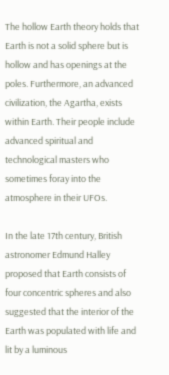The hollow Earth theory holds that Earth is not a solid sphere but is hollow and has openings at the poles. Furthermore, an advanced civilization, the Agartha, exists within Earth. Their people include advanced spiritual and technological masters who sometimes foray into the atmosphere in their UFOs.

In the late 17th century, British astronomer Edmund Halley proposed that Earth consists of four concentric spheres and also suggested that the interior of the Earth was populated with life and lit by a luminous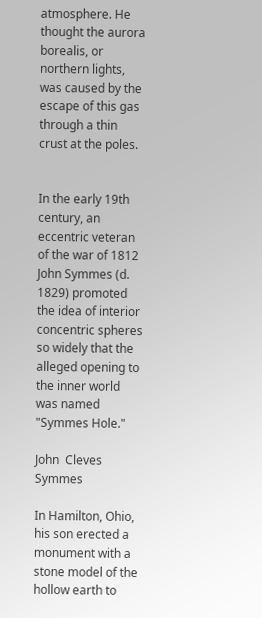atmosphere. He thought the aurora borealis, or northern lights, was caused by the escape of this gas through a thin crust at the poles.


In the early 19th century, an eccentric veteran of the war of 1812 John Symmes (d. 1829) promoted the idea of interior concentric spheres so widely that the alleged opening to the inner world was named "Symmes Hole."

John  Cleves Symmes

In Hamilton, Ohio, his son erected a monument with a stone model of the hollow earth to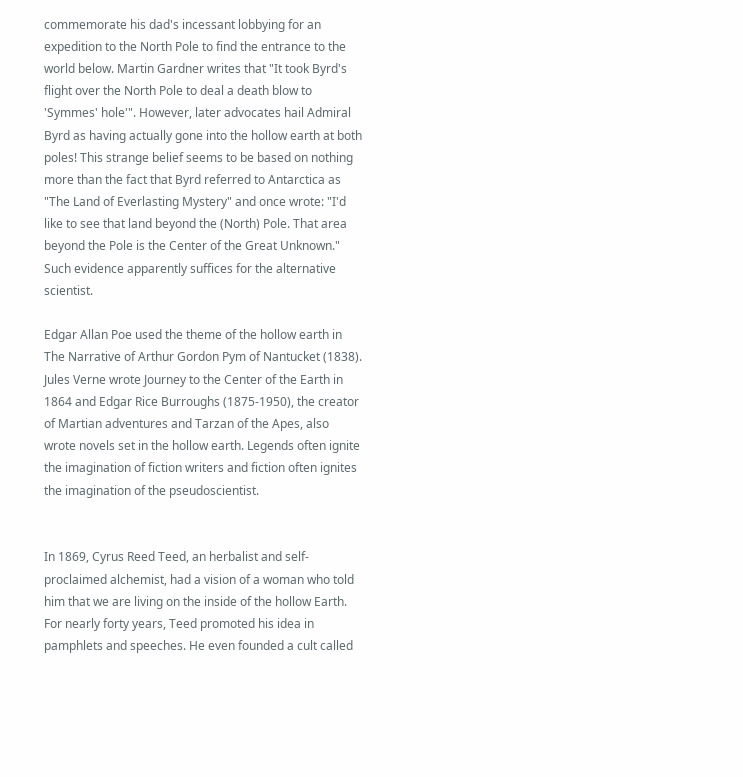commemorate his dad's incessant lobbying for an expedition to the North Pole to find the entrance to the world below. Martin Gardner writes that "It took Byrd's flight over the North Pole to deal a death blow to 'Symmes' hole'". However, later advocates hail Admiral Byrd as having actually gone into the hollow earth at both poles! This strange belief seems to be based on nothing more than the fact that Byrd referred to Antarctica as "The Land of Everlasting Mystery" and once wrote: "I'd like to see that land beyond the (North) Pole. That area beyond the Pole is the Center of the Great Unknown." Such evidence apparently suffices for the alternative scientist.

Edgar Allan Poe used the theme of the hollow earth in The Narrative of Arthur Gordon Pym of Nantucket (1838). Jules Verne wrote Journey to the Center of the Earth in 1864 and Edgar Rice Burroughs (1875-1950), the creator of Martian adventures and Tarzan of the Apes, also wrote novels set in the hollow earth. Legends often ignite the imagination of fiction writers and fiction often ignites the imagination of the pseudoscientist.


In 1869, Cyrus Reed Teed, an herbalist and self-proclaimed alchemist, had a vision of a woman who told him that we are living on the inside of the hollow Earth. For nearly forty years, Teed promoted his idea in pamphlets and speeches. He even founded a cult called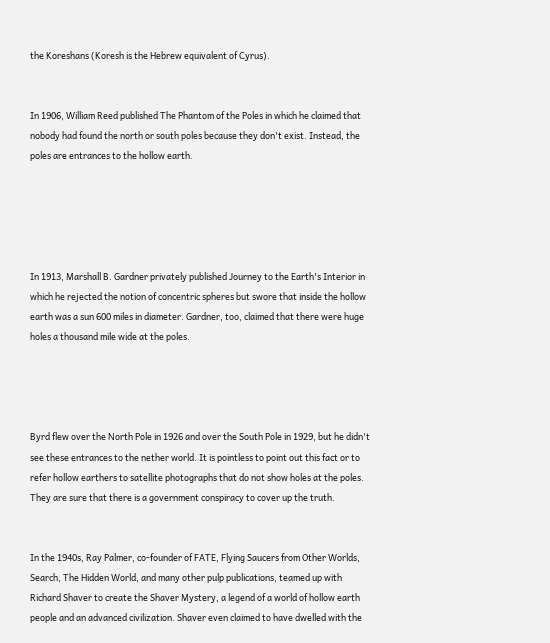the Koreshans (Koresh is the Hebrew equivalent of Cyrus).


In 1906, William Reed published The Phantom of the Poles in which he claimed that nobody had found the north or south poles because they don't exist. Instead, the poles are entrances to the hollow earth.





In 1913, Marshall B. Gardner privately published Journey to the Earth's Interior in which he rejected the notion of concentric spheres but swore that inside the hollow earth was a sun 600 miles in diameter. Gardner, too, claimed that there were huge holes a thousand mile wide at the poles.




Byrd flew over the North Pole in 1926 and over the South Pole in 1929, but he didn't see these entrances to the nether world. It is pointless to point out this fact or to refer hollow earthers to satellite photographs that do not show holes at the poles. They are sure that there is a government conspiracy to cover up the truth.


In the 1940s, Ray Palmer, co-founder of FATE, Flying Saucers from Other Worlds, Search, The Hidden World, and many other pulp publications, teamed up with Richard Shaver to create the Shaver Mystery, a legend of a world of hollow earth people and an advanced civilization. Shaver even claimed to have dwelled with the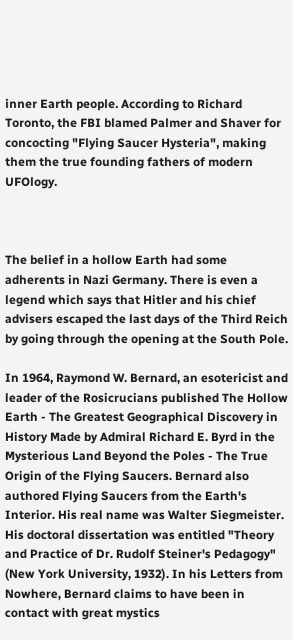inner Earth people. According to Richard Toronto, the FBI blamed Palmer and Shaver for concocting "Flying Saucer Hysteria", making them the true founding fathers of modern UFOlogy.



The belief in a hollow Earth had some adherents in Nazi Germany. There is even a legend which says that Hitler and his chief advisers escaped the last days of the Third Reich by going through the opening at the South Pole.

In 1964, Raymond W. Bernard, an esotericist and leader of the Rosicrucians published The Hollow Earth - The Greatest Geographical Discovery in History Made by Admiral Richard E. Byrd in the Mysterious Land Beyond the Poles - The True Origin of the Flying Saucers. Bernard also authored Flying Saucers from the Earth's Interior. His real name was Walter Siegmeister. His doctoral dissertation was entitled "Theory and Practice of Dr. Rudolf Steiner's Pedagogy" (New York University, 1932). In his Letters from Nowhere, Bernard claims to have been in contact with great mystics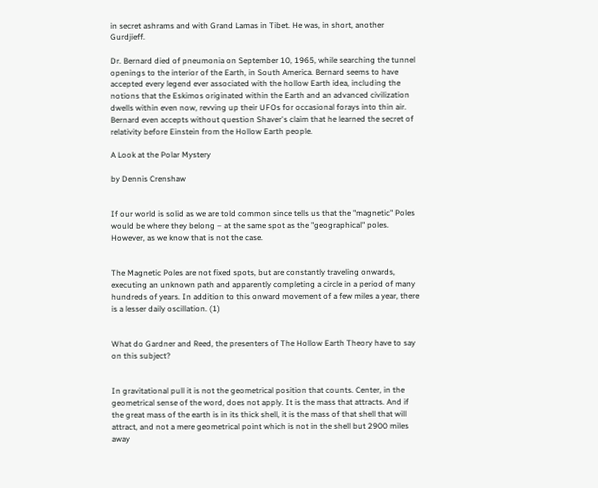in secret ashrams and with Grand Lamas in Tibet. He was, in short, another Gurdjieff.

Dr. Bernard died of pneumonia on September 10, 1965, while searching the tunnel openings to the interior of the Earth, in South America. Bernard seems to have accepted every legend ever associated with the hollow Earth idea, including the notions that the Eskimos originated within the Earth and an advanced civilization dwells within even now, revving up their UFOs for occasional forays into thin air. Bernard even accepts without question Shaver's claim that he learned the secret of relativity before Einstein from the Hollow Earth people.

A Look at the Polar Mystery

by Dennis Crenshaw


If our world is solid as we are told common since tells us that the "magnetic" Poles would be where they belong – at the same spot as the "geographical" poles. However, as we know that is not the case.


The Magnetic Poles are not fixed spots, but are constantly traveling onwards, executing an unknown path and apparently completing a circle in a period of many hundreds of years. In addition to this onward movement of a few miles a year, there is a lesser daily oscillation. (1)


What do Gardner and Reed, the presenters of The Hollow Earth Theory have to say on this subject?


In gravitational pull it is not the geometrical position that counts. Center, in the geometrical sense of the word, does not apply. It is the mass that attracts. And if the great mass of the earth is in its thick shell, it is the mass of that shell that will attract, and not a mere geometrical point which is not in the shell but 2900 miles away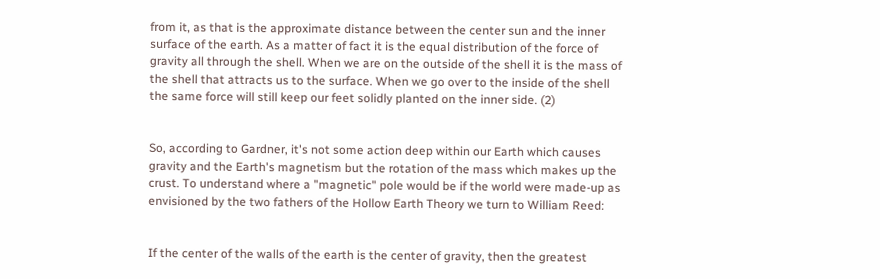from it, as that is the approximate distance between the center sun and the inner surface of the earth. As a matter of fact it is the equal distribution of the force of gravity all through the shell. When we are on the outside of the shell it is the mass of the shell that attracts us to the surface. When we go over to the inside of the shell the same force will still keep our feet solidly planted on the inner side. (2)


So, according to Gardner, it's not some action deep within our Earth which causes gravity and the Earth's magnetism but the rotation of the mass which makes up the crust. To understand where a "magnetic" pole would be if the world were made-up as envisioned by the two fathers of the Hollow Earth Theory we turn to William Reed:


If the center of the walls of the earth is the center of gravity, then the greatest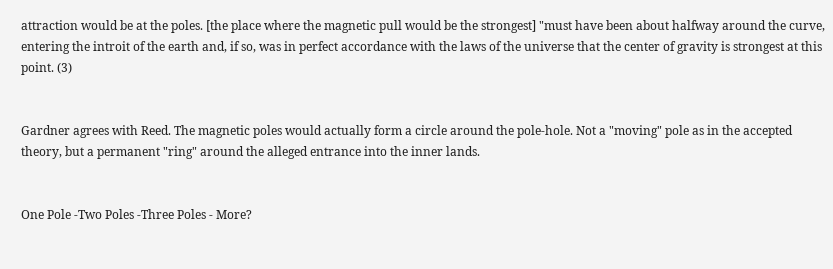attraction would be at the poles. [the place where the magnetic pull would be the strongest] "must have been about halfway around the curve, entering the introit of the earth and, if so, was in perfect accordance with the laws of the universe that the center of gravity is strongest at this point. (3)


Gardner agrees with Reed. The magnetic poles would actually form a circle around the pole-hole. Not a "moving" pole as in the accepted theory, but a permanent "ring" around the alleged entrance into the inner lands.


One Pole -Two Poles -Three Poles - More?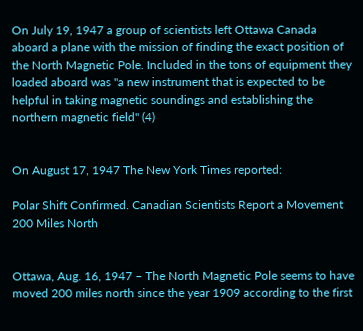On July 19, 1947 a group of scientists left Ottawa Canada aboard a plane with the mission of finding the exact position of the North Magnetic Pole. Included in the tons of equipment they loaded aboard was "a new instrument that is expected to be helpful in taking magnetic soundings and establishing the northern magnetic field" (4)


On August 17, 1947 The New York Times reported:

Polar Shift Confirmed. Canadian Scientists Report a Movement 200 Miles North


Ottawa, Aug. 16, 1947 – The North Magnetic Pole seems to have moved 200 miles north since the year 1909 according to the first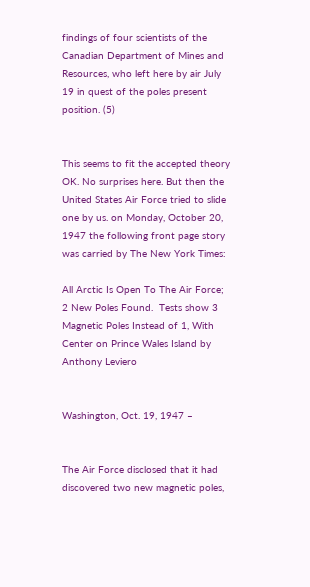findings of four scientists of the Canadian Department of Mines and Resources, who left here by air July 19 in quest of the poles present position. (5)


This seems to fit the accepted theory OK. No surprises here. But then the United States Air Force tried to slide one by us. on Monday, October 20, 1947 the following front page story was carried by The New York Times:

All Arctic Is Open To The Air Force; 2 New Poles Found.  Tests show 3 Magnetic Poles Instead of 1, With Center on Prince Wales Island by Anthony Leviero


Washington, Oct. 19, 1947 –


The Air Force disclosed that it had discovered two new magnetic poles,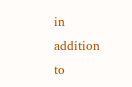in addition to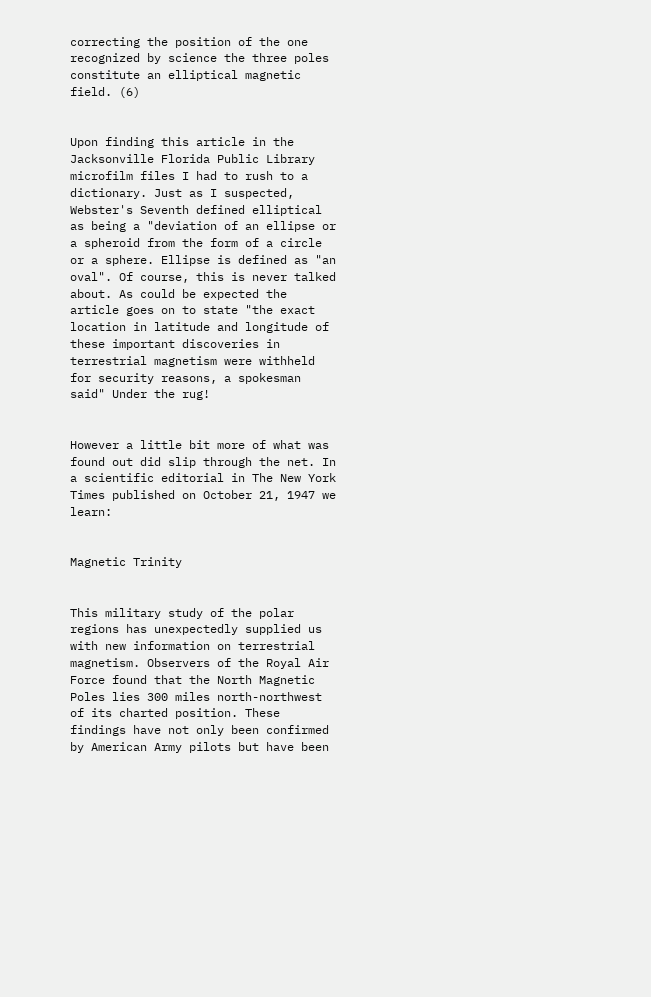correcting the position of the one recognized by science the three poles constitute an elliptical magnetic field. (6)


Upon finding this article in the Jacksonville Florida Public Library microfilm files I had to rush to a dictionary. Just as I suspected, Webster's Seventh defined elliptical as being a "deviation of an ellipse or a spheroid from the form of a circle or a sphere. Ellipse is defined as "an oval". Of course, this is never talked about. As could be expected the article goes on to state "the exact location in latitude and longitude of these important discoveries in terrestrial magnetism were withheld for security reasons, a spokesman said" Under the rug!


However a little bit more of what was found out did slip through the net. In a scientific editorial in The New York Times published on October 21, 1947 we learn:


Magnetic Trinity


This military study of the polar regions has unexpectedly supplied us with new information on terrestrial magnetism. Observers of the Royal Air Force found that the North Magnetic Poles lies 300 miles north-northwest of its charted position. These findings have not only been confirmed by American Army pilots but have been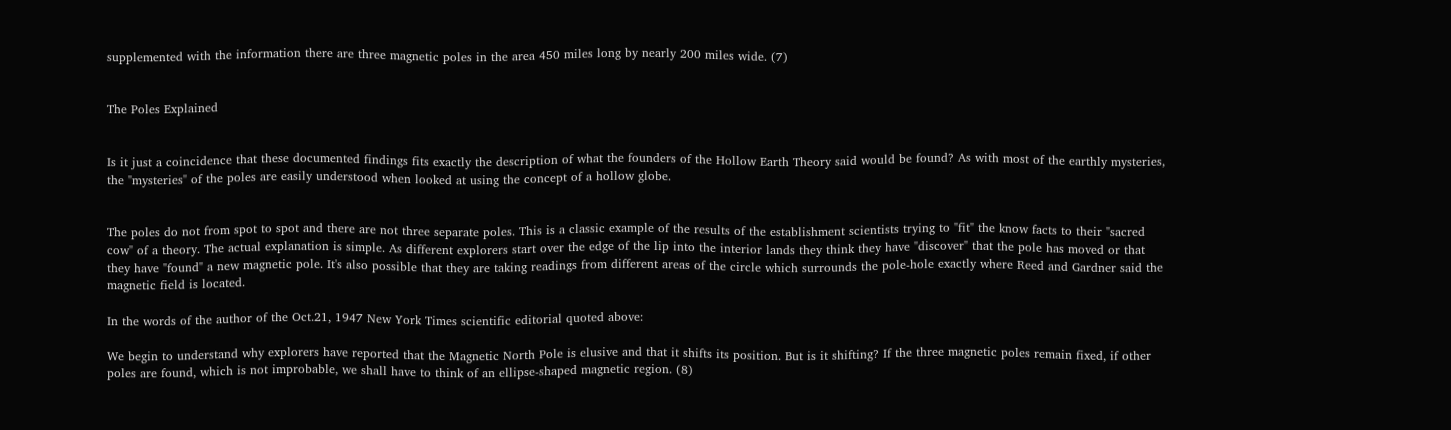supplemented with the information there are three magnetic poles in the area 450 miles long by nearly 200 miles wide. (7)


The Poles Explained


Is it just a coincidence that these documented findings fits exactly the description of what the founders of the Hollow Earth Theory said would be found? As with most of the earthly mysteries, the "mysteries" of the poles are easily understood when looked at using the concept of a hollow globe.


The poles do not from spot to spot and there are not three separate poles. This is a classic example of the results of the establishment scientists trying to "fit" the know facts to their "sacred cow" of a theory. The actual explanation is simple. As different explorers start over the edge of the lip into the interior lands they think they have "discover" that the pole has moved or that they have "found" a new magnetic pole. It's also possible that they are taking readings from different areas of the circle which surrounds the pole-hole exactly where Reed and Gardner said the magnetic field is located.

In the words of the author of the Oct.21, 1947 New York Times scientific editorial quoted above:

We begin to understand why explorers have reported that the Magnetic North Pole is elusive and that it shifts its position. But is it shifting? If the three magnetic poles remain fixed, if other poles are found, which is not improbable, we shall have to think of an ellipse-shaped magnetic region. (8)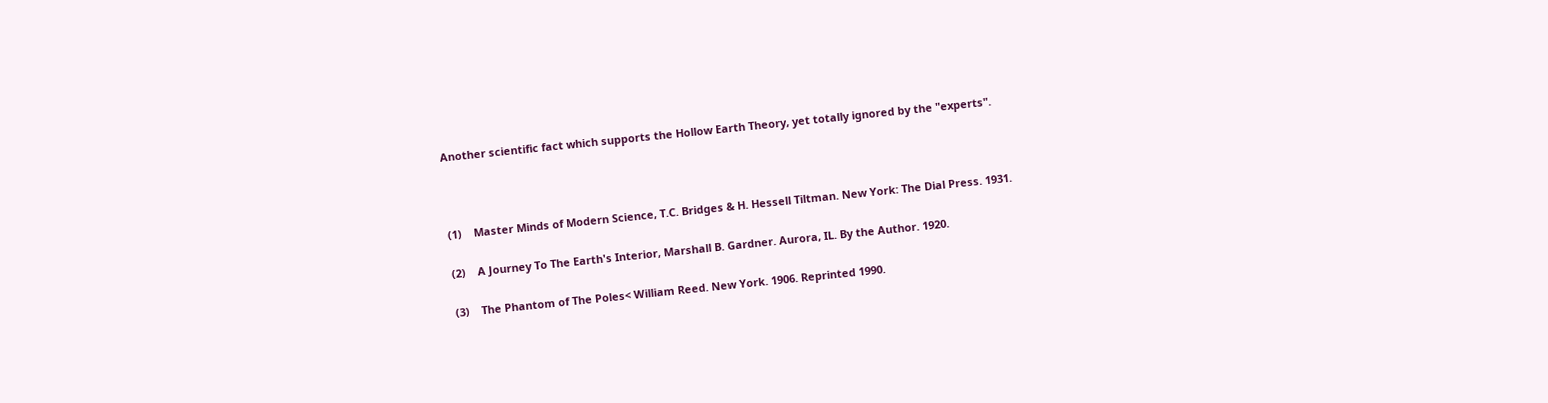Another scientific fact which supports the Hollow Earth Theory, yet totally ignored by the "experts".



(1)    Master Minds of Modern Science, T.C. Bridges & H. Hessell Tiltman. New York: The Dial Press. 1931.

(2)    A Journey To The Earth's Interior, Marshall B. Gardner. Aurora, IL. By the Author. 1920.

(3)    The Phantom of The Poles< William Reed. New York. 1906. Reprinted 1990.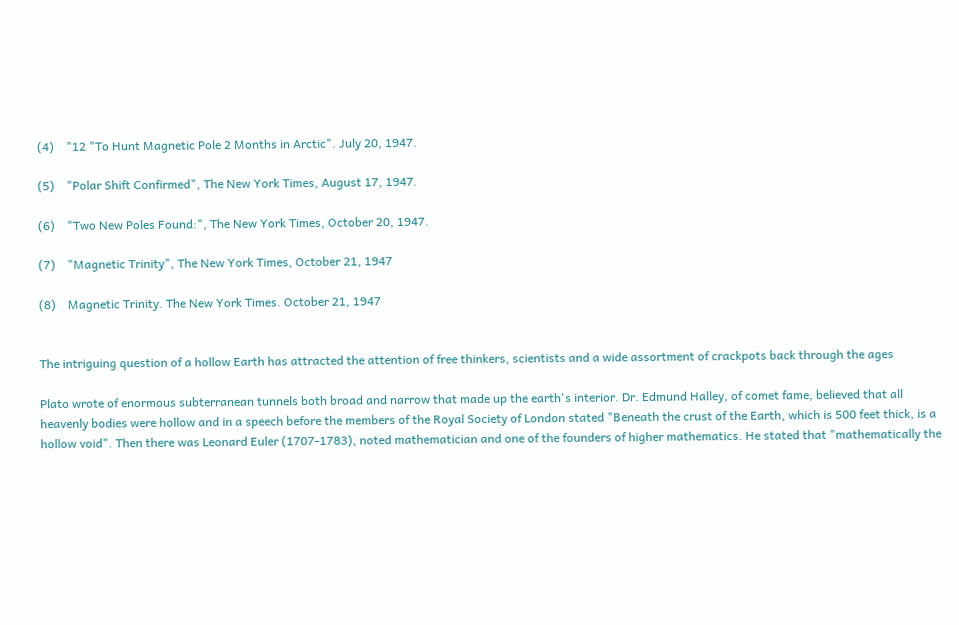(4)    "12 "To Hunt Magnetic Pole 2 Months in Arctic". July 20, 1947.

(5)    "Polar Shift Confirmed", The New York Times, August 17, 1947.

(6)    "Two New Poles Found:", The New York Times, October 20, 1947.

(7)    "Magnetic Trinity", The New York Times, October 21, 1947

(8)    Magnetic Trinity. The New York Times. October 21, 1947


The intriguing question of a hollow Earth has attracted the attention of free thinkers, scientists and a wide assortment of crackpots back through the ages

Plato wrote of enormous subterranean tunnels both broad and narrow that made up the earth's interior. Dr. Edmund Halley, of comet fame, believed that all heavenly bodies were hollow and in a speech before the members of the Royal Society of London stated "Beneath the crust of the Earth, which is 500 feet thick, is a hollow void". Then there was Leonard Euler (1707-1783), noted mathematician and one of the founders of higher mathematics. He stated that "mathematically the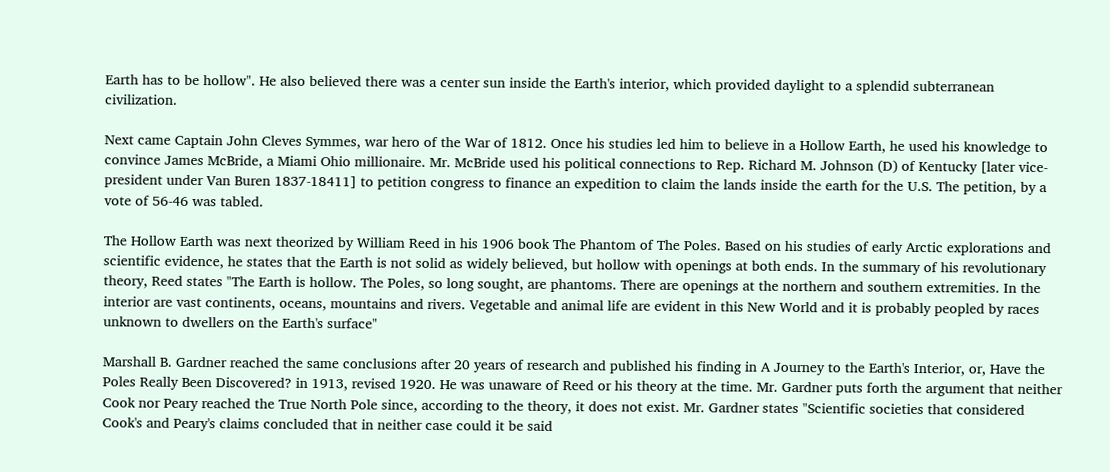Earth has to be hollow". He also believed there was a center sun inside the Earth's interior, which provided daylight to a splendid subterranean civilization.

Next came Captain John Cleves Symmes, war hero of the War of 1812. Once his studies led him to believe in a Hollow Earth, he used his knowledge to convince James McBride, a Miami Ohio millionaire. Mr. McBride used his political connections to Rep. Richard M. Johnson (D) of Kentucky [later vice-president under Van Buren 1837-18411] to petition congress to finance an expedition to claim the lands inside the earth for the U.S. The petition, by a vote of 56-46 was tabled.

The Hollow Earth was next theorized by William Reed in his 1906 book The Phantom of The Poles. Based on his studies of early Arctic explorations and scientific evidence, he states that the Earth is not solid as widely believed, but hollow with openings at both ends. In the summary of his revolutionary theory, Reed states "The Earth is hollow. The Poles, so long sought, are phantoms. There are openings at the northern and southern extremities. In the interior are vast continents, oceans, mountains and rivers. Vegetable and animal life are evident in this New World and it is probably peopled by races unknown to dwellers on the Earth's surface"

Marshall B. Gardner reached the same conclusions after 20 years of research and published his finding in A Journey to the Earth's Interior, or, Have the Poles Really Been Discovered? in 1913, revised 1920. He was unaware of Reed or his theory at the time. Mr. Gardner puts forth the argument that neither Cook nor Peary reached the True North Pole since, according to the theory, it does not exist. Mr. Gardner states "Scientific societies that considered Cook's and Peary's claims concluded that in neither case could it be said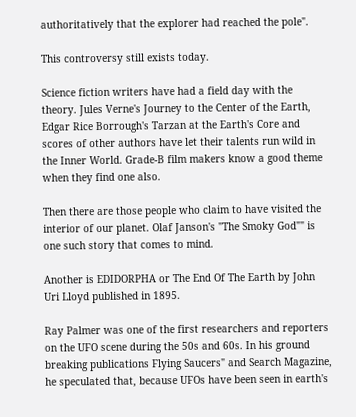authoritatively that the explorer had reached the pole".

This controversy still exists today.

Science fiction writers have had a field day with the theory. Jules Verne's Journey to the Center of the Earth, Edgar Rice Borrough's Tarzan at the Earth's Core and scores of other authors have let their talents run wild in the Inner World. Grade-B film makers know a good theme when they find one also.

Then there are those people who claim to have visited the interior of our planet. Olaf Janson's "The Smoky God"" is one such story that comes to mind.

Another is EDIDORPHA or The End Of The Earth by John Uri Lloyd published in 1895.

Ray Palmer was one of the first researchers and reporters on the UFO scene during the 50s and 60s. In his ground breaking publications Flying Saucers" and Search Magazine, he speculated that, because UFOs have been seen in earth's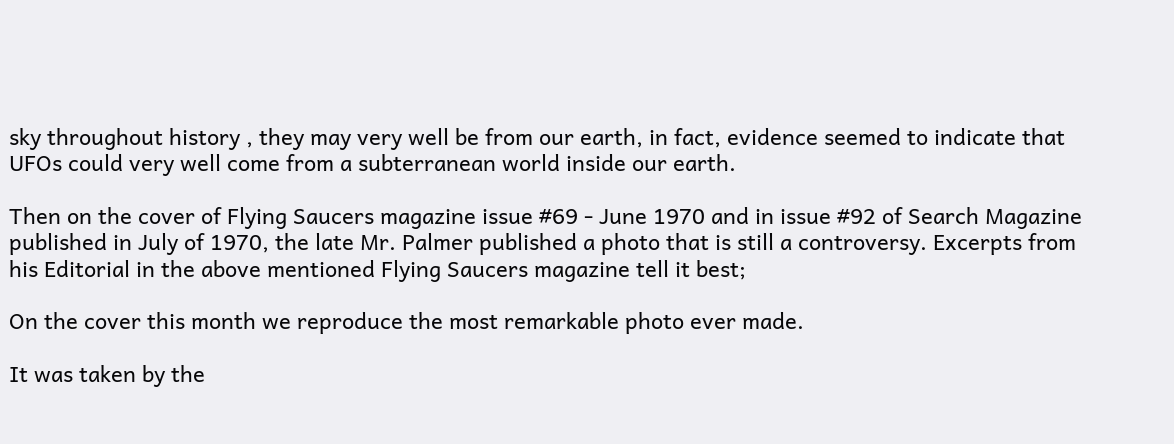sky throughout history , they may very well be from our earth, in fact, evidence seemed to indicate that UFOs could very well come from a subterranean world inside our earth.

Then on the cover of Flying Saucers magazine issue #69 - June 1970 and in issue #92 of Search Magazine published in July of 1970, the late Mr. Palmer published a photo that is still a controversy. Excerpts from his Editorial in the above mentioned Flying Saucers magazine tell it best;

On the cover this month we reproduce the most remarkable photo ever made.

It was taken by the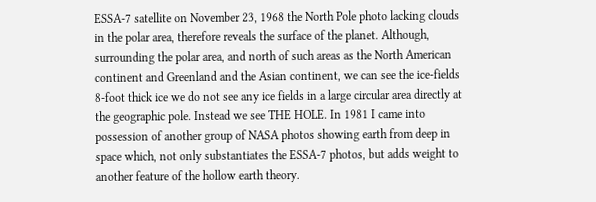ESSA-7 satellite on November 23, 1968 the North Pole photo lacking clouds in the polar area, therefore reveals the surface of the planet. Although, surrounding the polar area, and north of such areas as the North American continent and Greenland and the Asian continent, we can see the ice-fields 8-foot thick ice we do not see any ice fields in a large circular area directly at the geographic pole. Instead we see THE HOLE. In 1981 I came into possession of another group of NASA photos showing earth from deep in space which, not only substantiates the ESSA-7 photos, but adds weight to another feature of the hollow earth theory.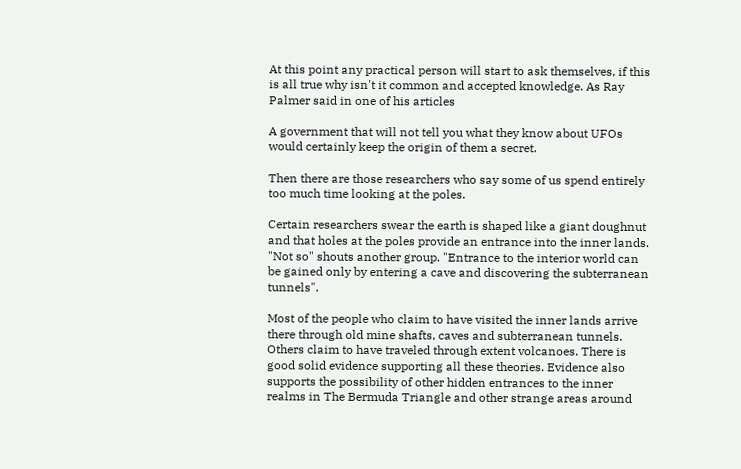At this point any practical person will start to ask themselves, if this is all true why isn't it common and accepted knowledge. As Ray Palmer said in one of his articles

A government that will not tell you what they know about UFOs would certainly keep the origin of them a secret.

Then there are those researchers who say some of us spend entirely too much time looking at the poles.

Certain researchers swear the earth is shaped like a giant doughnut and that holes at the poles provide an entrance into the inner lands. "Not so" shouts another group. "Entrance to the interior world can be gained only by entering a cave and discovering the subterranean tunnels".

Most of the people who claim to have visited the inner lands arrive there through old mine shafts, caves and subterranean tunnels. Others claim to have traveled through extent volcanoes. There is good solid evidence supporting all these theories. Evidence also supports the possibility of other hidden entrances to the inner realms in The Bermuda Triangle and other strange areas around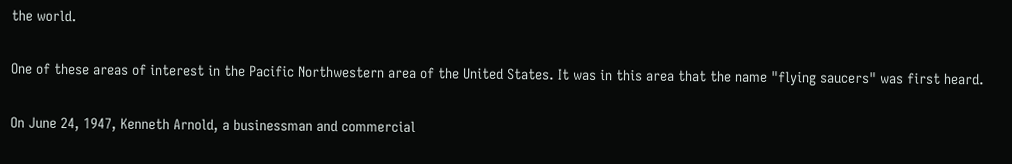the world.

One of these areas of interest in the Pacific Northwestern area of the United States. It was in this area that the name "flying saucers" was first heard.

On June 24, 1947, Kenneth Arnold, a businessman and commercial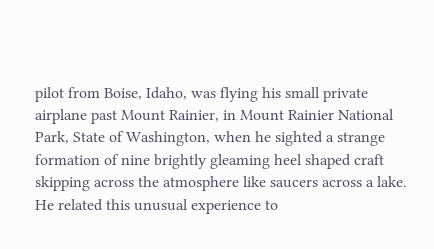pilot from Boise, Idaho, was flying his small private airplane past Mount Rainier, in Mount Rainier National Park, State of Washington, when he sighted a strange formation of nine brightly gleaming heel shaped craft skipping across the atmosphere like saucers across a lake. He related this unusual experience to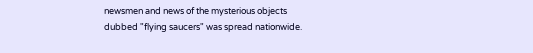newsmen and news of the mysterious objects dubbed "flying saucers" was spread nationwide.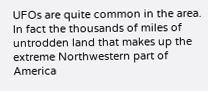UFOs are quite common in the area. In fact the thousands of miles of untrodden land that makes up the extreme Northwestern part of America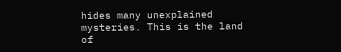hides many unexplained mysteries. This is the land of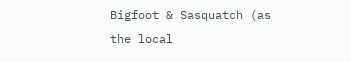Bigfoot & Sasquatch (as the local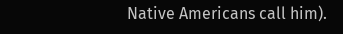Native Americans call him).